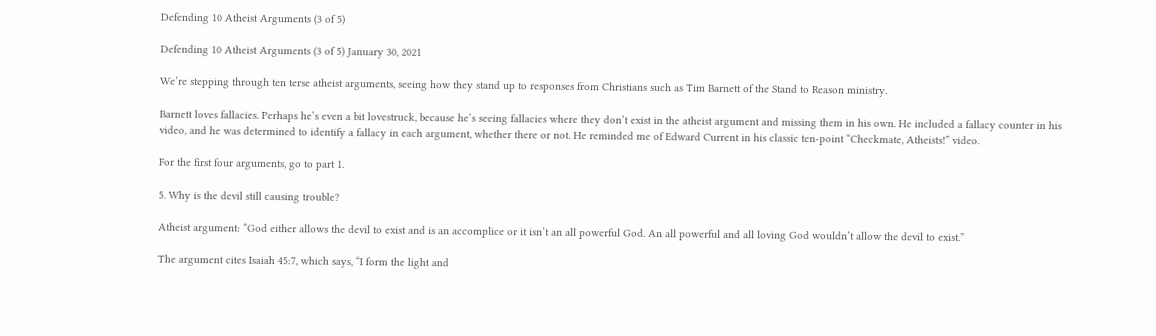Defending 10 Atheist Arguments (3 of 5)

Defending 10 Atheist Arguments (3 of 5) January 30, 2021

We’re stepping through ten terse atheist arguments, seeing how they stand up to responses from Christians such as Tim Barnett of the Stand to Reason ministry.

Barnett loves fallacies. Perhaps he’s even a bit lovestruck, because he’s seeing fallacies where they don’t exist in the atheist argument and missing them in his own. He included a fallacy counter in his video, and he was determined to identify a fallacy in each argument, whether there or not. He reminded me of Edward Current in his classic ten-point “Checkmate, Atheists!” video.

For the first four arguments, go to part 1.

5. Why is the devil still causing trouble?

Atheist argument: “God either allows the devil to exist and is an accomplice or it isn’t an all powerful God. An all powerful and all loving God wouldn’t allow the devil to exist.”

The argument cites Isaiah 45:7, which says, “I form the light and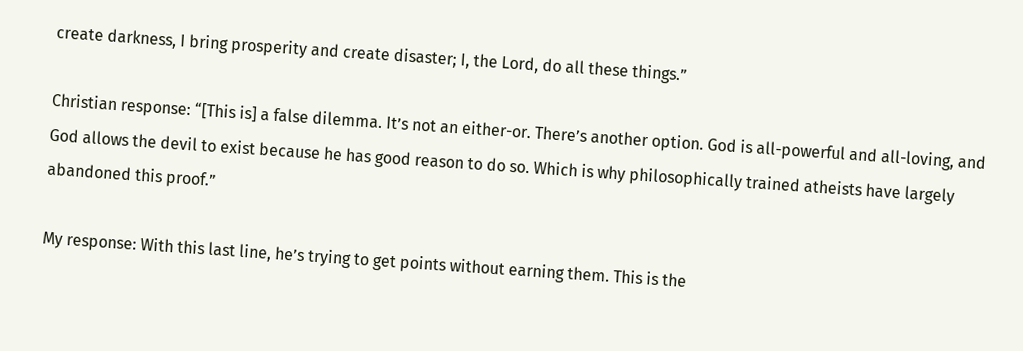create darkness, I bring prosperity and create disaster; I, the Lord, do all these things.”

Christian response: “[This is] a false dilemma. It’s not an either-or. There’s another option. God is all-powerful and all-loving, and God allows the devil to exist because he has good reason to do so. Which is why philosophically trained atheists have largely abandoned this proof.”

My response: With this last line, he’s trying to get points without earning them. This is the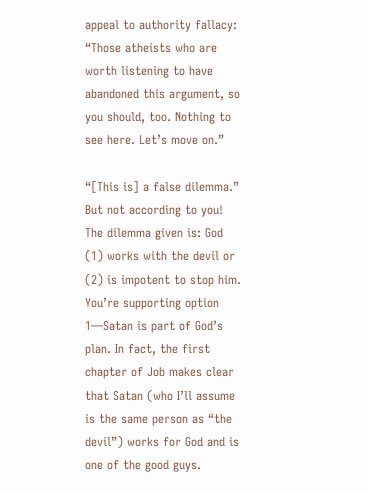appeal to authority fallacy: “Those atheists who are worth listening to have abandoned this argument, so you should, too. Nothing to see here. Let’s move on.”

“[This is] a false dilemma.” But not according to you! The dilemma given is: God (1) works with the devil or (2) is impotent to stop him. You’re supporting option 1—Satan is part of God’s plan. In fact, the first chapter of Job makes clear that Satan (who I’ll assume is the same person as “the devil”) works for God and is one of the good guys.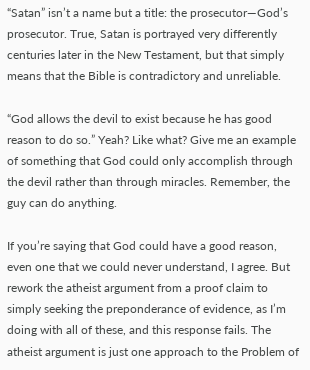“Satan” isn’t a name but a title: the prosecutor—God’s prosecutor. True, Satan is portrayed very differently centuries later in the New Testament, but that simply means that the Bible is contradictory and unreliable.

“God allows the devil to exist because he has good reason to do so.” Yeah? Like what? Give me an example of something that God could only accomplish through the devil rather than through miracles. Remember, the guy can do anything.

If you’re saying that God could have a good reason, even one that we could never understand, I agree. But rework the atheist argument from a proof claim to simply seeking the preponderance of evidence, as I’m doing with all of these, and this response fails. The atheist argument is just one approach to the Problem of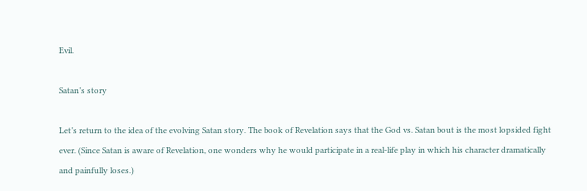Evil.

Satan’s story

Let’s return to the idea of the evolving Satan story. The book of Revelation says that the God vs. Satan bout is the most lopsided fight ever. (Since Satan is aware of Revelation, one wonders why he would participate in a real-life play in which his character dramatically and painfully loses.)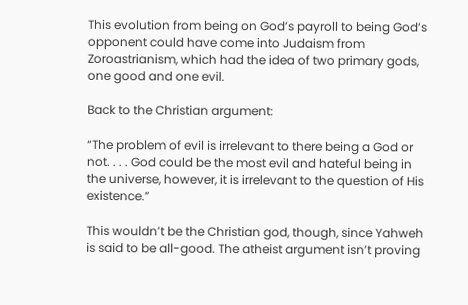This evolution from being on God’s payroll to being God’s opponent could have come into Judaism from Zoroastrianism, which had the idea of two primary gods, one good and one evil.

Back to the Christian argument:

“The problem of evil is irrelevant to there being a God or not. . . . God could be the most evil and hateful being in the universe, however, it is irrelevant to the question of His existence.”

This wouldn’t be the Christian god, though, since Yahweh is said to be all-good. The atheist argument isn’t proving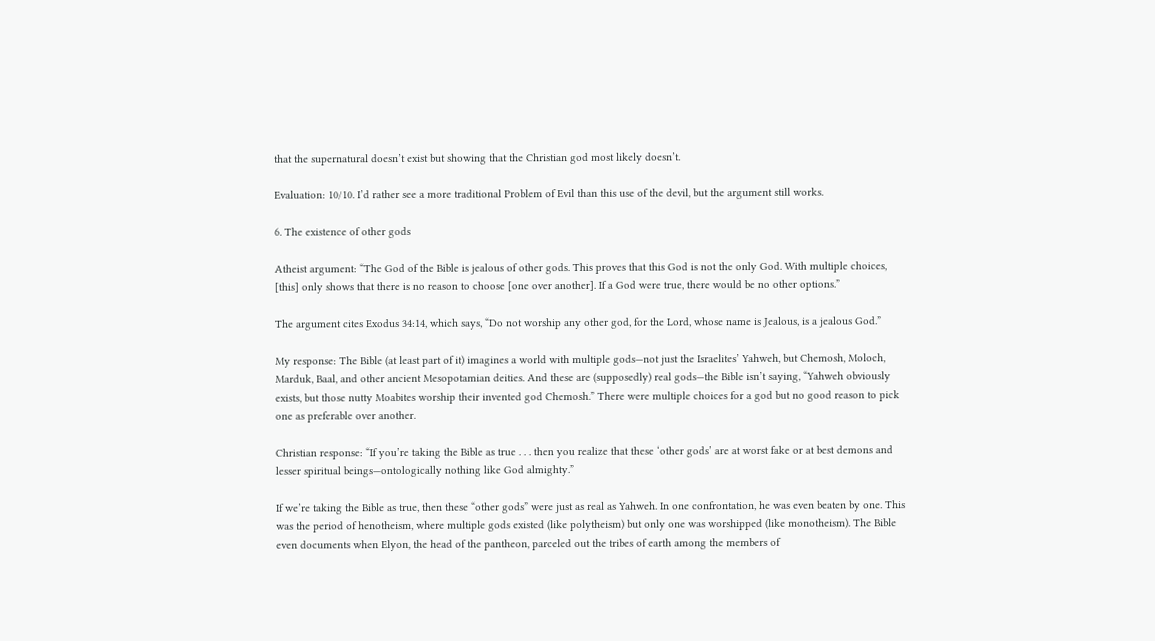that the supernatural doesn’t exist but showing that the Christian god most likely doesn’t.

Evaluation: 10/10. I’d rather see a more traditional Problem of Evil than this use of the devil, but the argument still works.

6. The existence of other gods

Atheist argument: “The God of the Bible is jealous of other gods. This proves that this God is not the only God. With multiple choices, [this] only shows that there is no reason to choose [one over another]. If a God were true, there would be no other options.”

The argument cites Exodus 34:14, which says, “Do not worship any other god, for the Lord, whose name is Jealous, is a jealous God.”

My response: The Bible (at least part of it) imagines a world with multiple gods—not just the Israelites’ Yahweh, but Chemosh, Moloch, Marduk, Baal, and other ancient Mesopotamian deities. And these are (supposedly) real gods—the Bible isn’t saying, “Yahweh obviously exists, but those nutty Moabites worship their invented god Chemosh.” There were multiple choices for a god but no good reason to pick one as preferable over another.

Christian response: “If you’re taking the Bible as true . . . then you realize that these ‘other gods’ are at worst fake or at best demons and lesser spiritual beings—ontologically nothing like God almighty.”

If we’re taking the Bible as true, then these “other gods” were just as real as Yahweh. In one confrontation, he was even beaten by one. This was the period of henotheism, where multiple gods existed (like polytheism) but only one was worshipped (like monotheism). The Bible even documents when Elyon, the head of the pantheon, parceled out the tribes of earth among the members of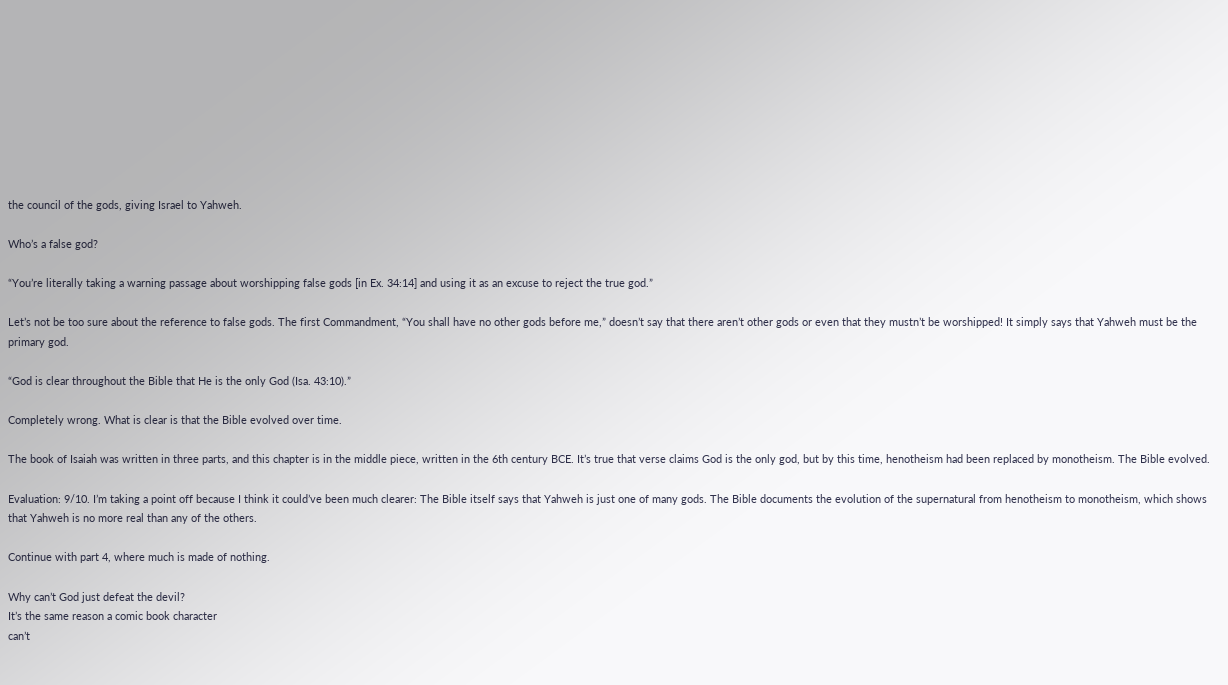the council of the gods, giving Israel to Yahweh.

Who’s a false god?

“You’re literally taking a warning passage about worshipping false gods [in Ex. 34:14] and using it as an excuse to reject the true god.”

Let’s not be too sure about the reference to false gods. The first Commandment, “You shall have no other gods before me,” doesn’t say that there aren’t other gods or even that they mustn’t be worshipped! It simply says that Yahweh must be the primary god.

“God is clear throughout the Bible that He is the only God (Isa. 43:10).”

Completely wrong. What is clear is that the Bible evolved over time.

The book of Isaiah was written in three parts, and this chapter is in the middle piece, written in the 6th century BCE. It’s true that verse claims God is the only god, but by this time, henotheism had been replaced by monotheism. The Bible evolved.

Evaluation: 9/10. I’m taking a point off because I think it could’ve been much clearer: The Bible itself says that Yahweh is just one of many gods. The Bible documents the evolution of the supernatural from henotheism to monotheism, which shows that Yahweh is no more real than any of the others.

Continue with part 4, where much is made of nothing.

Why can’t God just defeat the devil?
It’s the same reason a comic book character
can’t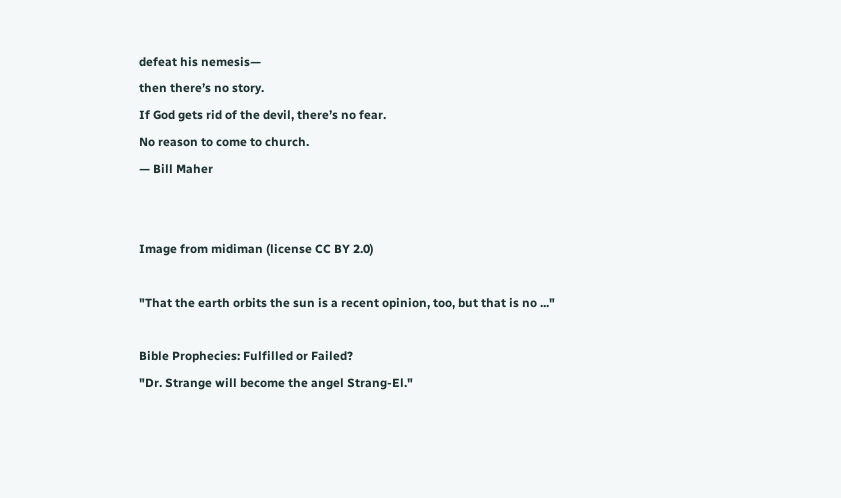defeat his nemesis—
then there’s no story.
If God gets rid of the devil, there’s no fear.
No reason to come to church.
— Bill Maher


Image from midiman (license CC BY 2.0)

"That the earth orbits the sun is a recent opinion, too, but that is no ..."

Bible Prophecies: Fulfilled or Failed?
"Dr. Strange will become the angel Strang-El."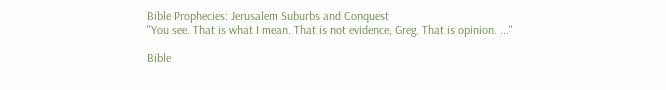Bible Prophecies: Jerusalem Suburbs and Conquest
"You see. That is what I mean. That is not evidence, Greg. That is opinion. ..."

Bible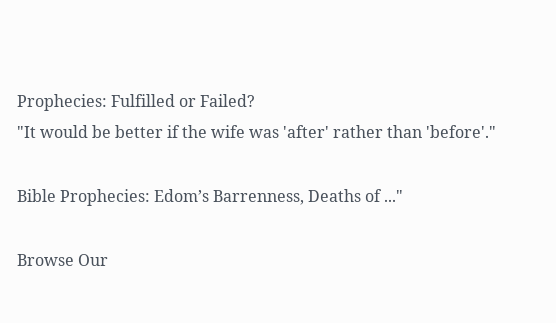Prophecies: Fulfilled or Failed?
"It would be better if the wife was 'after' rather than 'before'."

Bible Prophecies: Edom’s Barrenness, Deaths of ..."

Browse Our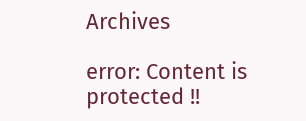Archives

error: Content is protected !!